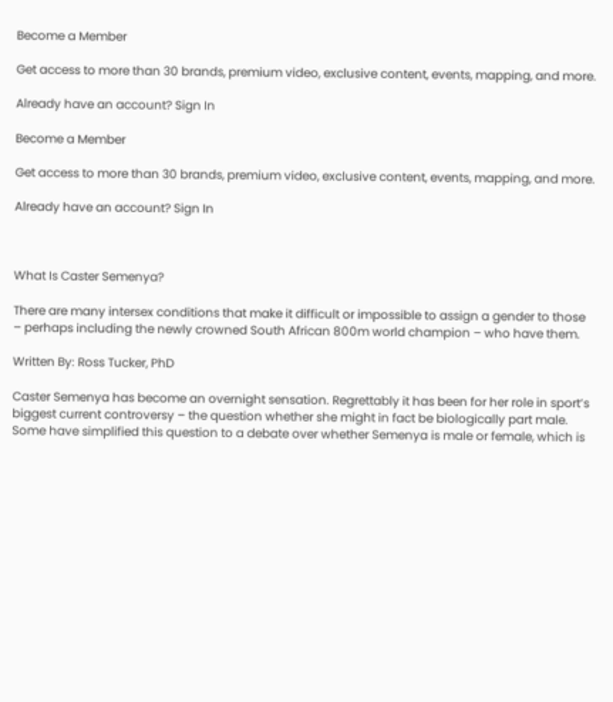Become a Member

Get access to more than 30 brands, premium video, exclusive content, events, mapping, and more.

Already have an account? Sign In

Become a Member

Get access to more than 30 brands, premium video, exclusive content, events, mapping, and more.

Already have an account? Sign In



What Is Caster Semenya?

There are many intersex conditions that make it difficult or impossible to assign a gender to those – perhaps including the newly crowned South African 800m world champion – who have them.

Written By: Ross Tucker, PhD

Caster Semenya has become an overnight sensation. Regrettably it has been for her role in sport’s biggest current controversy – the question whether she might in fact be biologically part male. Some have simplified this question to a debate over whether Semenya is male or female, which is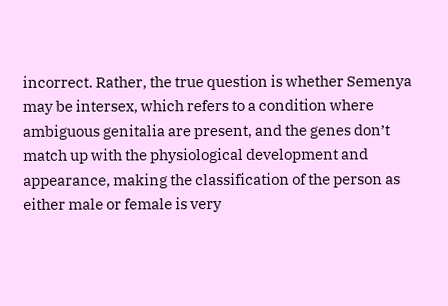incorrect. Rather, the true question is whether Semenya may be intersex, which refers to a condition where ambiguous genitalia are present, and the genes don’t match up with the physiological development and appearance, making the classification of the person as either male or female is very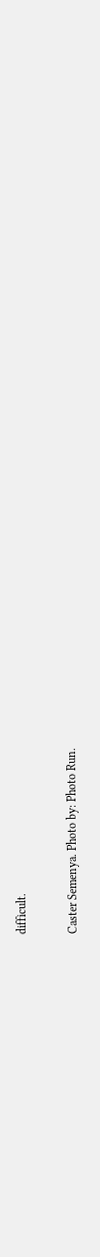difficult.

Caster Semenya. Photo by: Photo Run.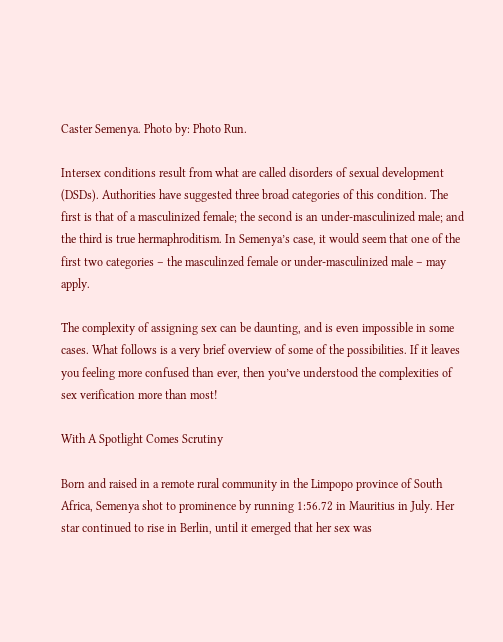Caster Semenya. Photo by: Photo Run.

Intersex conditions result from what are called disorders of sexual development (DSDs). Authorities have suggested three broad categories of this condition. The first is that of a masculinized female; the second is an under-masculinized male; and the third is true hermaphroditism. In Semenya’s case, it would seem that one of the first two categories – the masculinzed female or under-masculinized male – may apply.

The complexity of assigning sex can be daunting, and is even impossible in some cases. What follows is a very brief overview of some of the possibilities. If it leaves you feeling more confused than ever, then you’ve understood the complexities of sex verification more than most!

With A Spotlight Comes Scrutiny

Born and raised in a remote rural community in the Limpopo province of South Africa, Semenya shot to prominence by running 1:56.72 in Mauritius in July. Her star continued to rise in Berlin, until it emerged that her sex was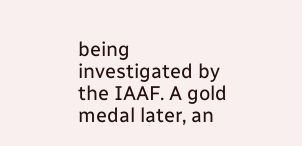being investigated by the IAAF. A gold medal later, an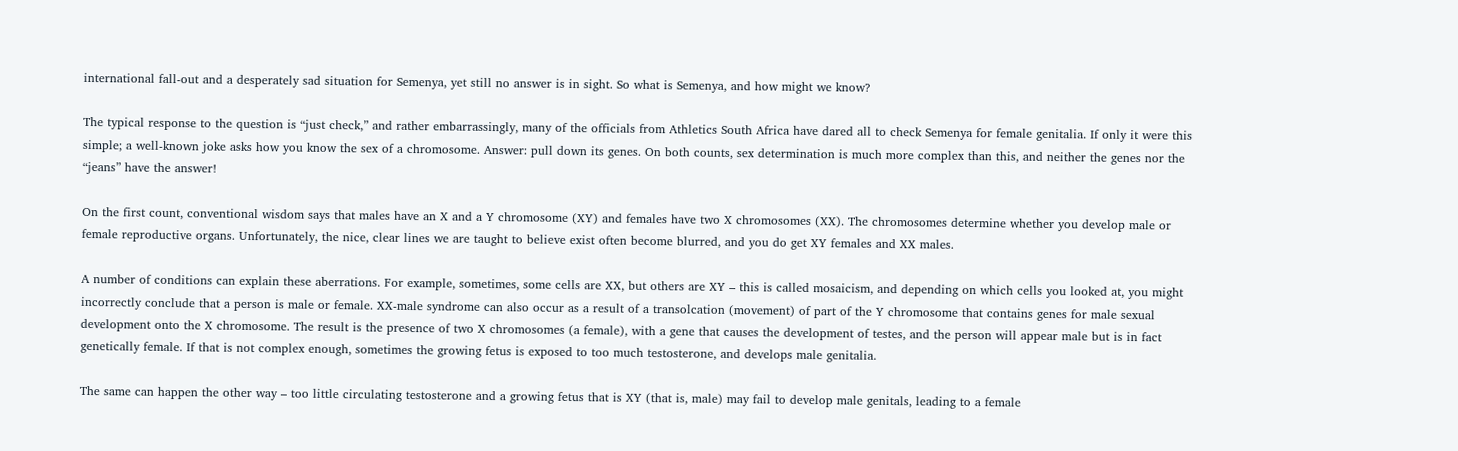international fall-out and a desperately sad situation for Semenya, yet still no answer is in sight. So what is Semenya, and how might we know?

The typical response to the question is “just check,” and rather embarrassingly, many of the officials from Athletics South Africa have dared all to check Semenya for female genitalia. If only it were this simple; a well-known joke asks how you know the sex of a chromosome. Answer: pull down its genes. On both counts, sex determination is much more complex than this, and neither the genes nor the “jeans” have the answer!

On the first count, conventional wisdom says that males have an X and a Y chromosome (XY) and females have two X chromosomes (XX). The chromosomes determine whether you develop male or female reproductive organs. Unfortunately, the nice, clear lines we are taught to believe exist often become blurred, and you do get XY females and XX males.

A number of conditions can explain these aberrations. For example, sometimes, some cells are XX, but others are XY – this is called mosaicism, and depending on which cells you looked at, you might incorrectly conclude that a person is male or female. XX-male syndrome can also occur as a result of a transolcation (movement) of part of the Y chromosome that contains genes for male sexual development onto the X chromosome. The result is the presence of two X chromosomes (a female), with a gene that causes the development of testes, and the person will appear male but is in fact genetically female. If that is not complex enough, sometimes the growing fetus is exposed to too much testosterone, and develops male genitalia.

The same can happen the other way – too little circulating testosterone and a growing fetus that is XY (that is, male) may fail to develop male genitals, leading to a female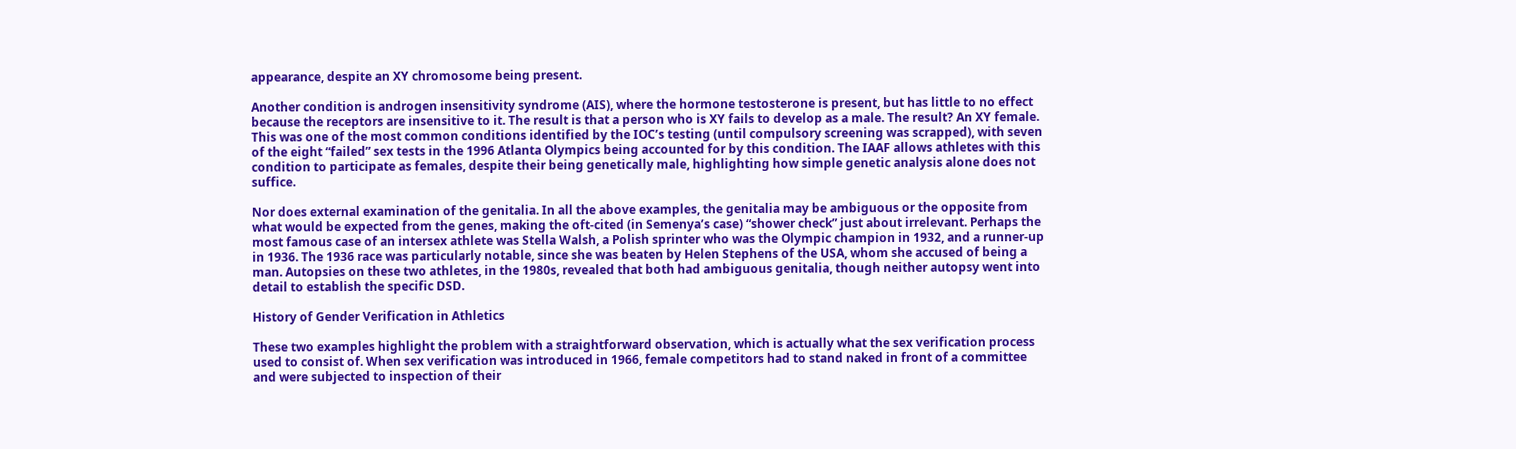appearance, despite an XY chromosome being present.

Another condition is androgen insensitivity syndrome (AIS), where the hormone testosterone is present, but has little to no effect because the receptors are insensitive to it. The result is that a person who is XY fails to develop as a male. The result? An XY female. This was one of the most common conditions identified by the IOC’s testing (until compulsory screening was scrapped), with seven of the eight “failed” sex tests in the 1996 Atlanta Olympics being accounted for by this condition. The IAAF allows athletes with this condition to participate as females, despite their being genetically male, highlighting how simple genetic analysis alone does not suffice.

Nor does external examination of the genitalia. In all the above examples, the genitalia may be ambiguous or the opposite from what would be expected from the genes, making the oft-cited (in Semenya’s case) “shower check” just about irrelevant. Perhaps the most famous case of an intersex athlete was Stella Walsh, a Polish sprinter who was the Olympic champion in 1932, and a runner-up in 1936. The 1936 race was particularly notable, since she was beaten by Helen Stephens of the USA, whom she accused of being a man. Autopsies on these two athletes, in the 1980s, revealed that both had ambiguous genitalia, though neither autopsy went into detail to establish the specific DSD.

History of Gender Verification in Athletics

These two examples highlight the problem with a straightforward observation, which is actually what the sex verification process used to consist of. When sex verification was introduced in 1966, female competitors had to stand naked in front of a committee and were subjected to inspection of their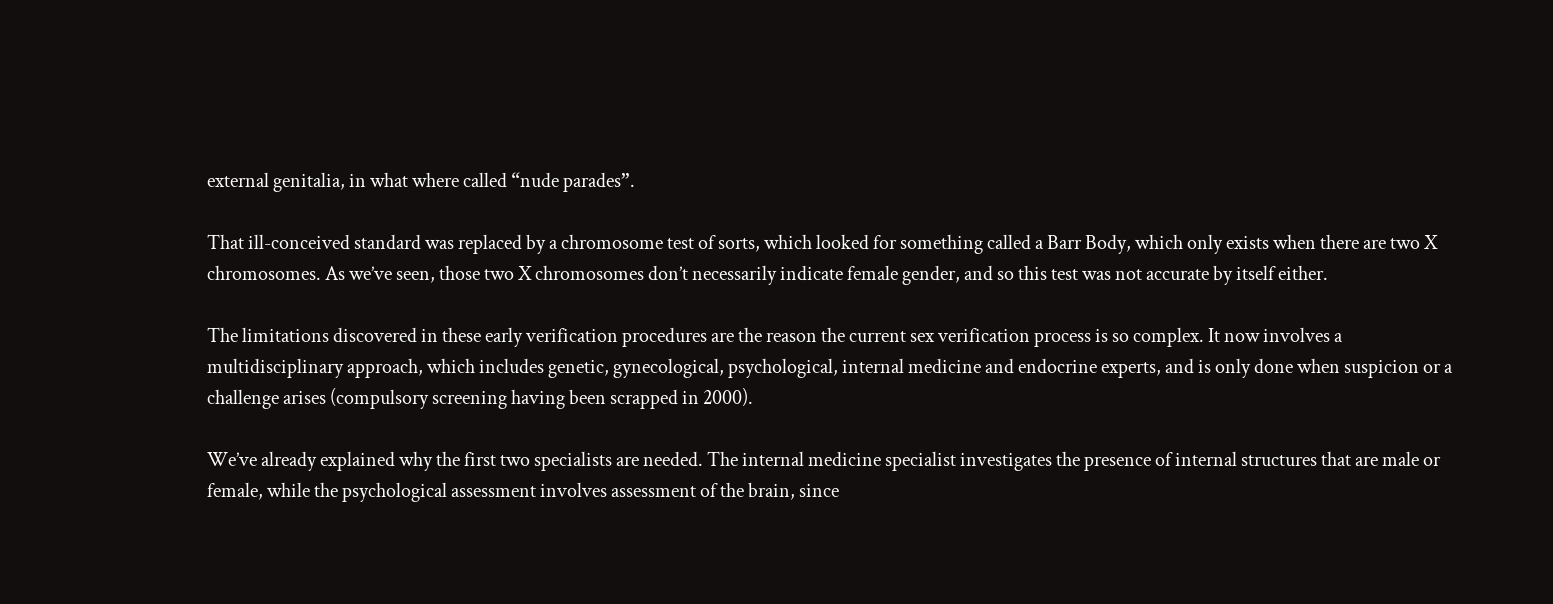external genitalia, in what where called “nude parades”.

That ill-conceived standard was replaced by a chromosome test of sorts, which looked for something called a Barr Body, which only exists when there are two X chromosomes. As we’ve seen, those two X chromosomes don’t necessarily indicate female gender, and so this test was not accurate by itself either.

The limitations discovered in these early verification procedures are the reason the current sex verification process is so complex. It now involves a multidisciplinary approach, which includes genetic, gynecological, psychological, internal medicine and endocrine experts, and is only done when suspicion or a challenge arises (compulsory screening having been scrapped in 2000).

We’ve already explained why the first two specialists are needed. The internal medicine specialist investigates the presence of internal structures that are male or female, while the psychological assessment involves assessment of the brain, since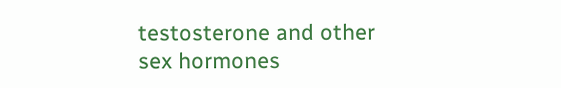testosterone and other sex hormones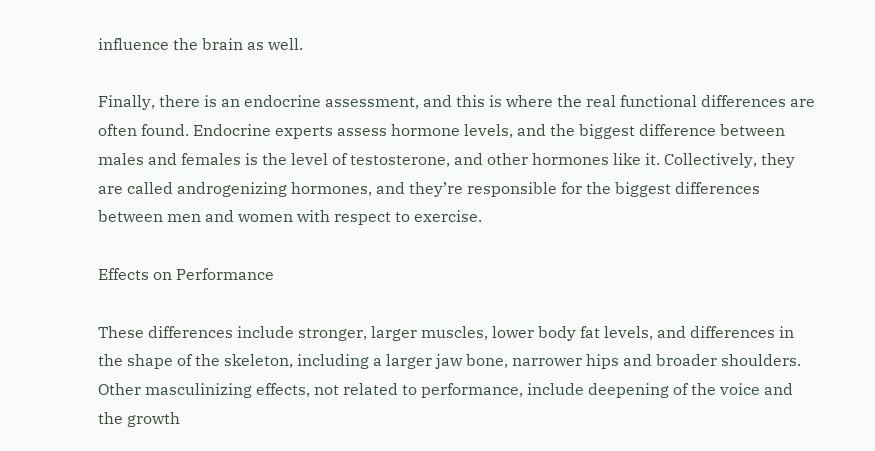influence the brain as well.

Finally, there is an endocrine assessment, and this is where the real functional differences are often found. Endocrine experts assess hormone levels, and the biggest difference between males and females is the level of testosterone, and other hormones like it. Collectively, they are called androgenizing hormones, and they’re responsible for the biggest differences between men and women with respect to exercise.

Effects on Performance

These differences include stronger, larger muscles, lower body fat levels, and differences in the shape of the skeleton, including a larger jaw bone, narrower hips and broader shoulders. Other masculinizing effects, not related to performance, include deepening of the voice and the growth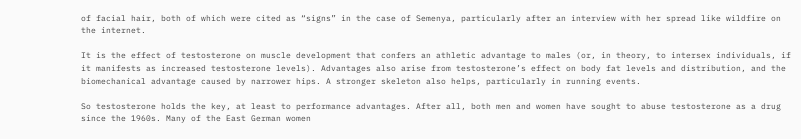of facial hair, both of which were cited as “signs” in the case of Semenya, particularly after an interview with her spread like wildfire on the internet.

It is the effect of testosterone on muscle development that confers an athletic advantage to males (or, in theory, to intersex individuals, if it manifests as increased testosterone levels). Advantages also arise from testosterone’s effect on body fat levels and distribution, and the biomechanical advantage caused by narrower hips. A stronger skeleton also helps, particularly in running events.

So testosterone holds the key, at least to performance advantages. After all, both men and women have sought to abuse testosterone as a drug since the 1960s. Many of the East German women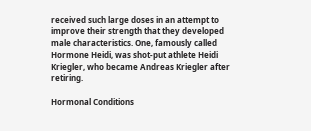received such large doses in an attempt to improve their strength that they developed male characteristics. One, famously called Hormone Heidi, was shot-put athlete Heidi Kriegler, who became Andreas Kriegler after retiring.

Hormonal Conditions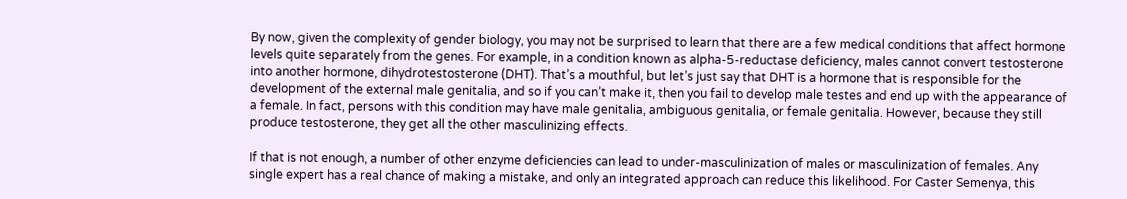By now, given the complexity of gender biology, you may not be surprised to learn that there are a few medical conditions that affect hormone levels quite separately from the genes. For example, in a condition known as alpha-5-reductase deficiency, males cannot convert testosterone into another hormone, dihydrotestosterone (DHT). That’s a mouthful, but let’s just say that DHT is a hormone that is responsible for the development of the external male genitalia, and so if you can’t make it, then you fail to develop male testes and end up with the appearance of a female. In fact, persons with this condition may have male genitalia, ambiguous genitalia, or female genitalia. However, because they still produce testosterone, they get all the other masculinizing effects.

If that is not enough, a number of other enzyme deficiencies can lead to under-masculinization of males or masculinization of females. Any single expert has a real chance of making a mistake, and only an integrated approach can reduce this likelihood. For Caster Semenya, this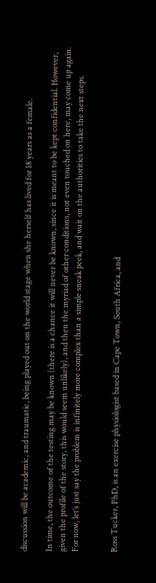discussion will be academic, and traumatic, being played out on the world stage when she herself has lived for 18 years as a female.

In time, the outcome of the testing may be known (there is a chance it will never be known, since it is meant to be kept confidential. However, given the profile of the story, this would seem unlikely), and then the myriad of other conditions, not even touched on here, may come up again. For now, let’s just say the problem is infinitely more complex than a simple sneak peek, and wait on the authorities to take the next steps.


Ross Tucker, PhD, is an exercise physiologist based in Cape Town, South Africa, and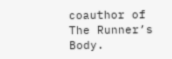coauthor of The Runner’s Body.